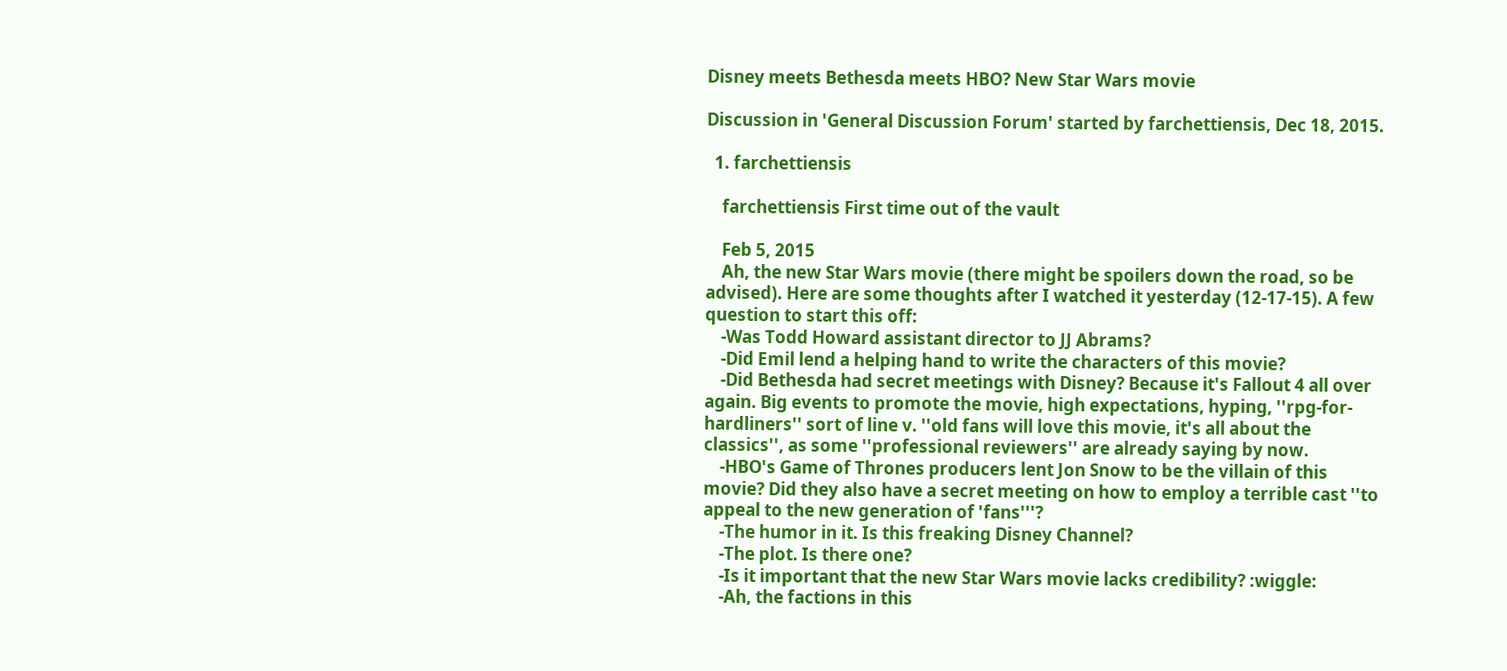Disney meets Bethesda meets HBO? New Star Wars movie

Discussion in 'General Discussion Forum' started by farchettiensis, Dec 18, 2015.

  1. farchettiensis

    farchettiensis First time out of the vault

    Feb 5, 2015
    Ah, the new Star Wars movie (there might be spoilers down the road, so be advised). Here are some thoughts after I watched it yesterday (12-17-15). A few question to start this off:
    -Was Todd Howard assistant director to JJ Abrams?
    -Did Emil lend a helping hand to write the characters of this movie?
    -Did Bethesda had secret meetings with Disney? Because it's Fallout 4 all over again. Big events to promote the movie, high expectations, hyping, ''rpg-for-hardliners'' sort of line v. ''old fans will love this movie, it's all about the classics'', as some ''professional reviewers'' are already saying by now.
    -HBO's Game of Thrones producers lent Jon Snow to be the villain of this movie? Did they also have a secret meeting on how to employ a terrible cast ''to appeal to the new generation of 'fans'''?
    -The humor in it. Is this freaking Disney Channel?
    -The plot. Is there one?
    -Is it important that the new Star Wars movie lacks credibility? :wiggle:
    -Ah, the factions in this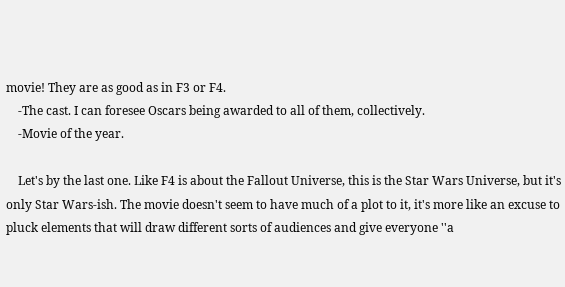movie! They are as good as in F3 or F4.
    -The cast. I can foresee Oscars being awarded to all of them, collectively.
    -Movie of the year.

    Let's by the last one. Like F4 is about the Fallout Universe, this is the Star Wars Universe, but it's only Star Wars-ish. The movie doesn't seem to have much of a plot to it, it's more like an excuse to pluck elements that will draw different sorts of audiences and give everyone ''a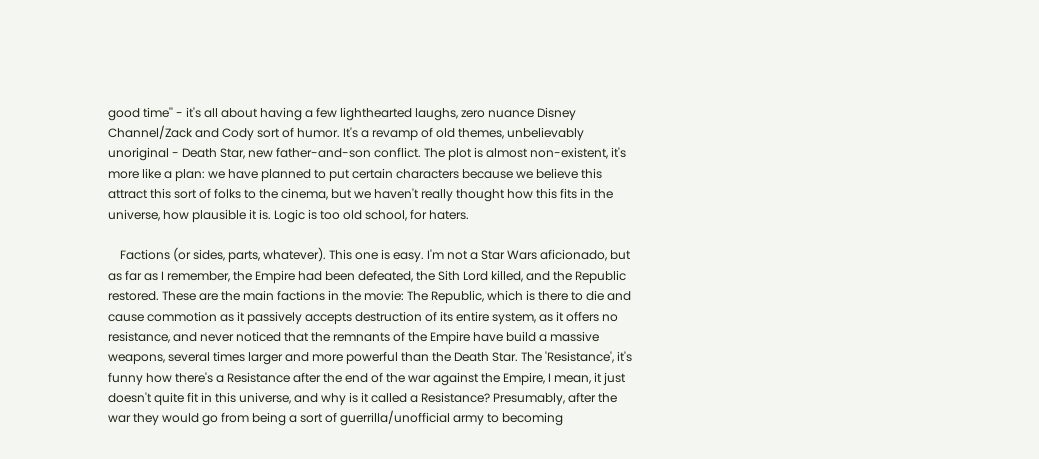good time'' - it's all about having a few lighthearted laughs, zero nuance Disney Channel/Zack and Cody sort of humor. It's a revamp of old themes, unbelievably unoriginal - Death Star, new father-and-son conflict. The plot is almost non-existent, it's more like a plan: we have planned to put certain characters because we believe this attract this sort of folks to the cinema, but we haven't really thought how this fits in the universe, how plausible it is. Logic is too old school, for haters.

    Factions (or sides, parts, whatever). This one is easy. I'm not a Star Wars aficionado, but as far as I remember, the Empire had been defeated, the Sith Lord killed, and the Republic restored. These are the main factions in the movie: The Republic, which is there to die and cause commotion as it passively accepts destruction of its entire system, as it offers no resistance, and never noticed that the remnants of the Empire have build a massive weapons, several times larger and more powerful than the Death Star. The 'Resistance', it's funny how there's a Resistance after the end of the war against the Empire, I mean, it just doesn't quite fit in this universe, and why is it called a Resistance? Presumably, after the war they would go from being a sort of guerrilla/unofficial army to becoming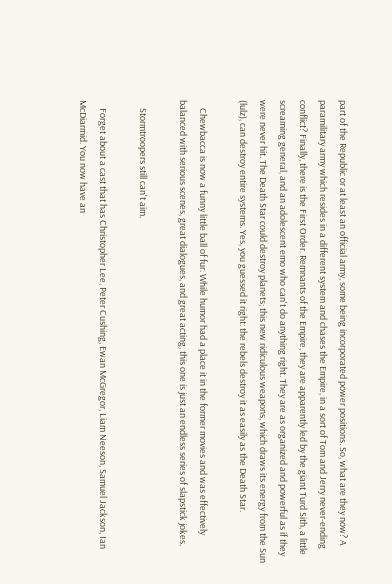part of the Republic or at least an official army, some being incorporated power positions. So, what are they now? A paramilitary army which resides in a different system and chases the Empire, in a sort of Tom and Jerry never-ending conflict? Finally, there is the First Order. Remnants of the Empire, they are apparently led by the giant Turd Sith, a little screaming general, and an adolescent emo who can't do anything right. They are as organized and powerful as if they were never hit. The Death Star could destroy planets; this new ridiculous weapons, which draws its energy from the Sun (lulz), can destroy entire systems. Yes, you guessed it right: the rebels destroy it as easily as the Death Star.

    Chewbacca is now a funny little ball of fur. While humor had a place it in the former movies and was effectively balanced with serious scenes, great dialogues, and great acting, this one is just an endless series of slapstick jokes.

    Stormtroopers still can't aim.

    Forget about a cast that has Christopher Lee, Peter Cushing, Ewan McGregor, Liam Neeson, Samuel Jackson, Ian McDiarmid. You now have an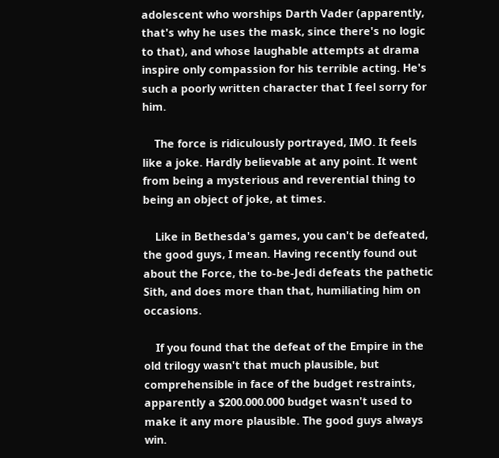adolescent who worships Darth Vader (apparently, that's why he uses the mask, since there's no logic to that), and whose laughable attempts at drama inspire only compassion for his terrible acting. He's such a poorly written character that I feel sorry for him.

    The force is ridiculously portrayed, IMO. It feels like a joke. Hardly believable at any point. It went from being a mysterious and reverential thing to being an object of joke, at times.

    Like in Bethesda's games, you can't be defeated, the good guys, I mean. Having recently found out about the Force, the to-be-Jedi defeats the pathetic Sith, and does more than that, humiliating him on occasions.

    If you found that the defeat of the Empire in the old trilogy wasn't that much plausible, but comprehensible in face of the budget restraints, apparently a $200.000.000 budget wasn't used to make it any more plausible. The good guys always win.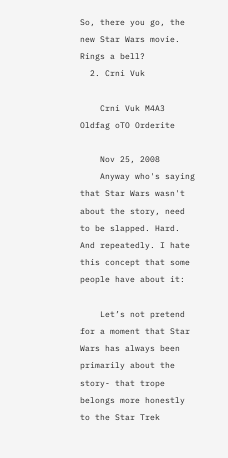So, there you go, the new Star Wars movie. Rings a bell?
  2. Crni Vuk

    Crni Vuk M4A3 Oldfag oTO Orderite

    Nov 25, 2008
    Anyway who's saying that Star Wars wasn't about the story, need to be slapped. Hard. And repeatedly. I hate this concept that some people have about it:

    Let’s not pretend for a moment that Star Wars has always been primarily about the story- that trope belongs more honestly to the Star Trek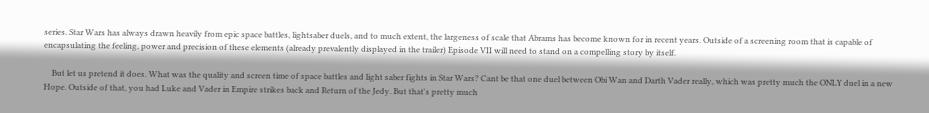series. Star Wars has always drawn heavily from epic space battles, lightsaber duels, and to much extent, the largeness of scale that Abrams has become known for in recent years. Outside of a screening room that is capable of encapsulating the feeling, power and precision of these elements (already prevalently displayed in the trailer) Episode VII will need to stand on a compelling story by itself.

    But let us pretend it does. What was the quality and screen time of space battles and light saber fights in Star Wars? Cant be that one duel between Obi Wan and Darth Vader really, which was pretty much the ONLY duel in a new Hope. Outside of that, you had Luke and Vader in Empire strikes back and Return of the Jedy. But that's pretty much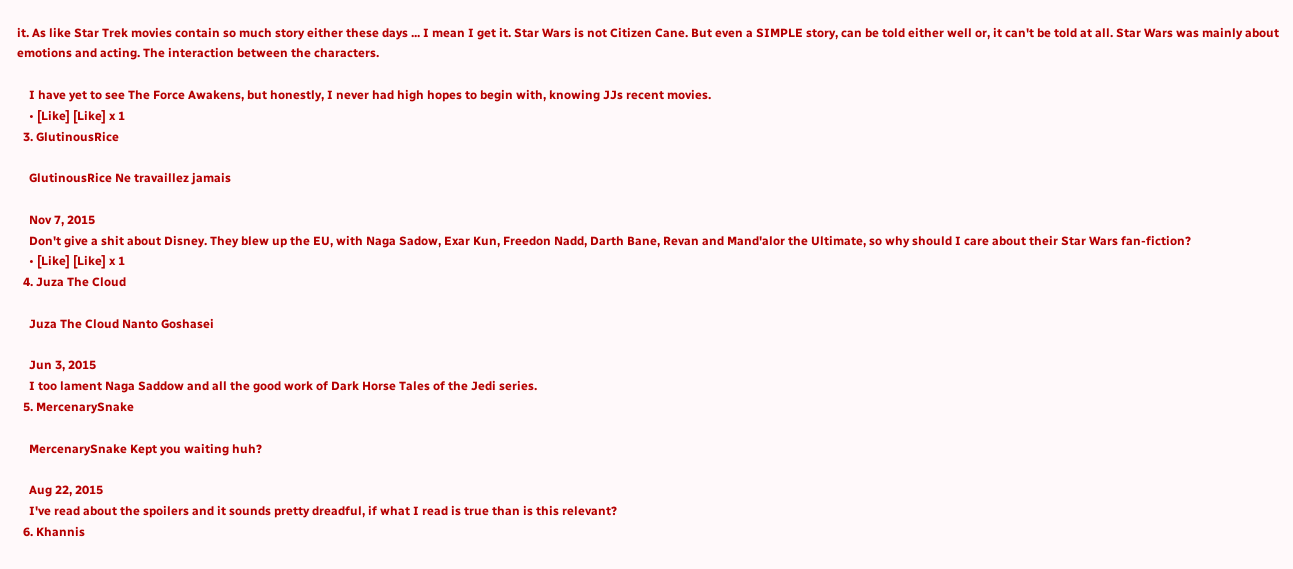it. As like Star Trek movies contain so much story either these days ... I mean I get it. Star Wars is not Citizen Cane. But even a SIMPLE story, can be told either well or, it can't be told at all. Star Wars was mainly about emotions and acting. The interaction between the characters.

    I have yet to see The Force Awakens, but honestly, I never had high hopes to begin with, knowing JJs recent movies.
    • [Like] [Like] x 1
  3. GlutinousRice

    GlutinousRice Ne travaillez jamais

    Nov 7, 2015
    Don't give a shit about Disney. They blew up the EU, with Naga Sadow, Exar Kun, Freedon Nadd, Darth Bane, Revan and Mand'alor the Ultimate, so why should I care about their Star Wars fan-fiction?
    • [Like] [Like] x 1
  4. Juza The Cloud

    Juza The Cloud Nanto Goshasei

    Jun 3, 2015
    I too lament Naga Saddow and all the good work of Dark Horse Tales of the Jedi series.
  5. MercenarySnake

    MercenarySnake Kept you waiting huh?

    Aug 22, 2015
    I've read about the spoilers and it sounds pretty dreadful, if what I read is true than is this relevant?
  6. Khannis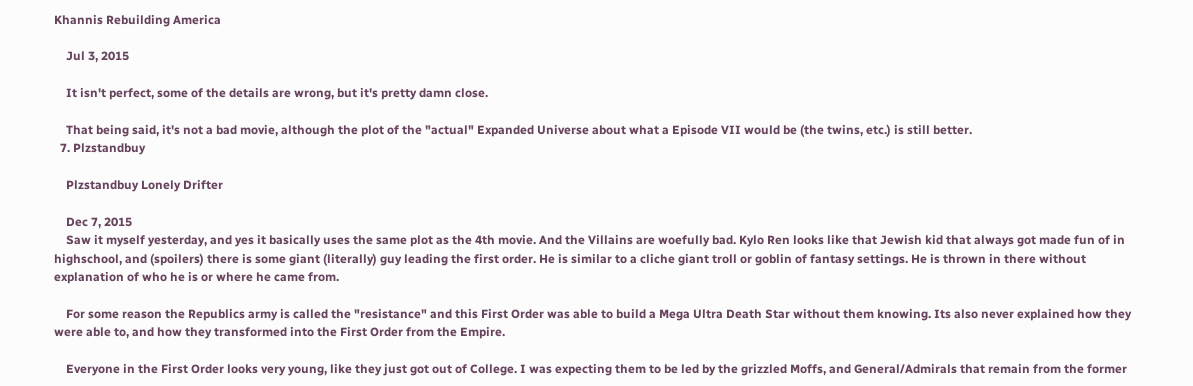Khannis Rebuilding America

    Jul 3, 2015

    It isn't perfect, some of the details are wrong, but it's pretty damn close.

    That being said, it's not a bad movie, although the plot of the "actual" Expanded Universe about what a Episode VII would be (the twins, etc.) is still better.
  7. Plzstandbuy

    Plzstandbuy Lonely Drifter

    Dec 7, 2015
    Saw it myself yesterday, and yes it basically uses the same plot as the 4th movie. And the Villains are woefully bad. Kylo Ren looks like that Jewish kid that always got made fun of in highschool, and (spoilers) there is some giant (literally) guy leading the first order. He is similar to a cliche giant troll or goblin of fantasy settings. He is thrown in there without explanation of who he is or where he came from.

    For some reason the Republics army is called the "resistance" and this First Order was able to build a Mega Ultra Death Star without them knowing. Its also never explained how they were able to, and how they transformed into the First Order from the Empire.

    Everyone in the First Order looks very young, like they just got out of College. I was expecting them to be led by the grizzled Moffs, and General/Admirals that remain from the former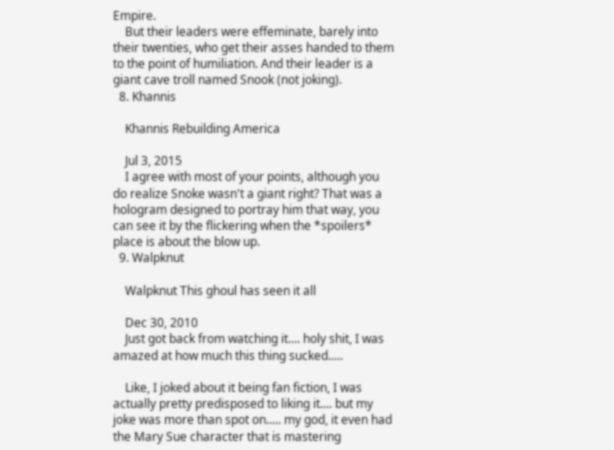Empire.
    But their leaders were effeminate, barely into their twenties, who get their asses handed to them to the point of humiliation. And their leader is a giant cave troll named Snook (not joking).
  8. Khannis

    Khannis Rebuilding America

    Jul 3, 2015
    I agree with most of your points, although you do realize Snoke wasn't a giant right? That was a hologram designed to portray him that way, you can see it by the flickering when the *spoilers* place is about the blow up.
  9. Walpknut

    Walpknut This ghoul has seen it all

    Dec 30, 2010
    Just got back from watching it.... holy shit, I was amazed at how much this thing sucked.....

    Like, I joked about it being fan fiction, I was actually pretty predisposed to liking it.... but my joke was more than spot on..... my god, it even had the Mary Sue character that is mastering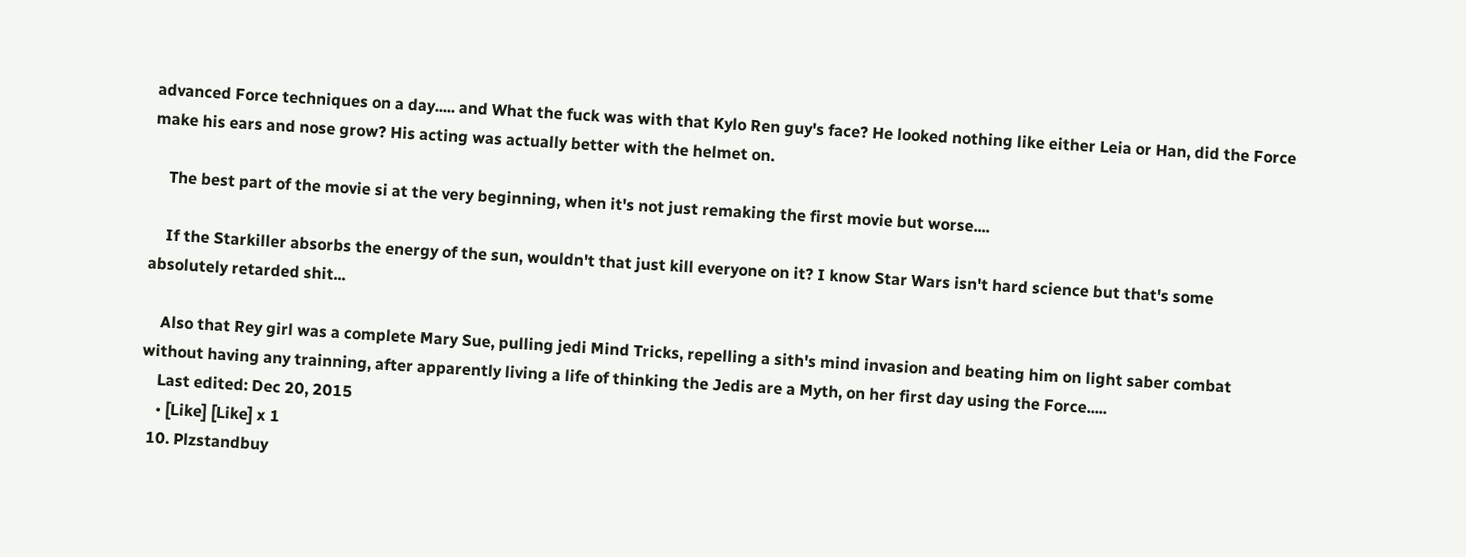advanced Force techniques on a day..... and What the fuck was with that Kylo Ren guy's face? He looked nothing like either Leia or Han, did the Force make his ears and nose grow? His acting was actually better with the helmet on.

    The best part of the movie si at the very beginning, when it's not just remaking the first movie but worse....

    If the Starkiller absorbs the energy of the sun, wouldn't that just kill everyone on it? I know Star Wars isn't hard science but that's some absolutely retarded shit...

    Also that Rey girl was a complete Mary Sue, pulling jedi Mind Tricks, repelling a sith's mind invasion and beating him on light saber combat without having any trainning, after apparently living a life of thinking the Jedis are a Myth, on her first day using the Force.....
    Last edited: Dec 20, 2015
    • [Like] [Like] x 1
  10. Plzstandbuy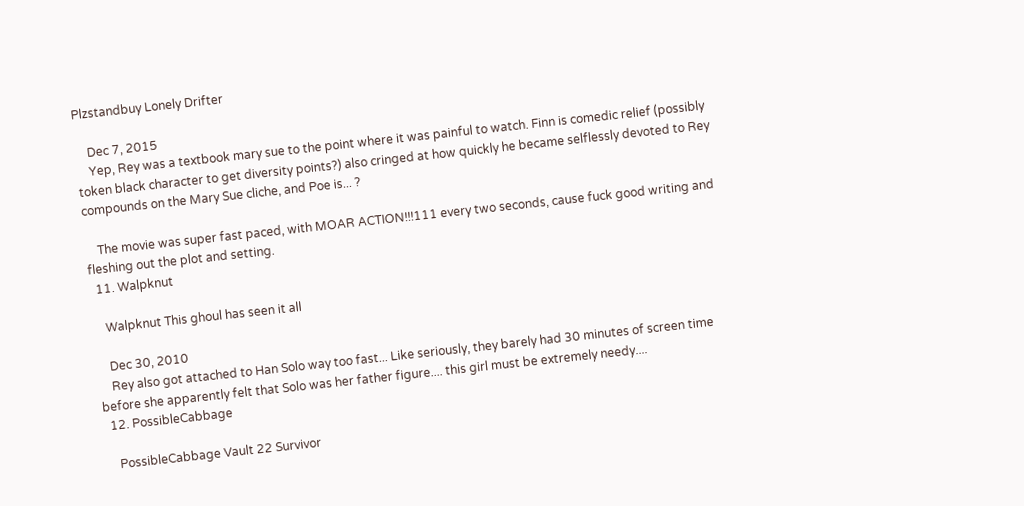Plzstandbuy Lonely Drifter

    Dec 7, 2015
    Yep, Rey was a textbook mary sue to the point where it was painful to watch. Finn is comedic relief (possibly token black character to get diversity points?) also cringed at how quickly he became selflessly devoted to Rey compounds on the Mary Sue cliche, and Poe is... ?

    The movie was super fast paced, with MOAR ACTION!!!111 every two seconds, cause fuck good writing and fleshing out the plot and setting.
  11. Walpknut

    Walpknut This ghoul has seen it all

    Dec 30, 2010
    Rey also got attached to Han Solo way too fast... Like seriously, they barely had 30 minutes of screen time before she apparently felt that Solo was her father figure.... this girl must be extremely needy....
  12. PossibleCabbage

    PossibleCabbage Vault 22 Survivor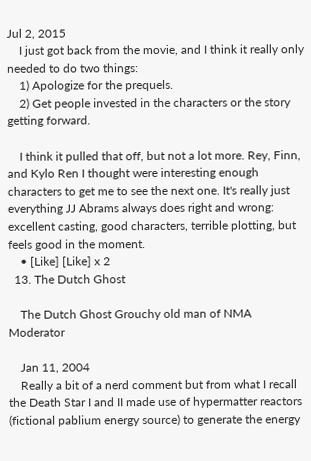Jul 2, 2015
    I just got back from the movie, and I think it really only needed to do two things:
    1) Apologize for the prequels.
    2) Get people invested in the characters or the story getting forward.

    I think it pulled that off, but not a lot more. Rey, Finn, and Kylo Ren I thought were interesting enough characters to get me to see the next one. It's really just everything JJ Abrams always does right and wrong: excellent casting, good characters, terrible plotting, but feels good in the moment.
    • [Like] [Like] x 2
  13. The Dutch Ghost

    The Dutch Ghost Grouchy old man of NMA Moderator

    Jan 11, 2004
    Really a bit of a nerd comment but from what I recall the Death Star I and II made use of hypermatter reactors (fictional pablium energy source) to generate the energy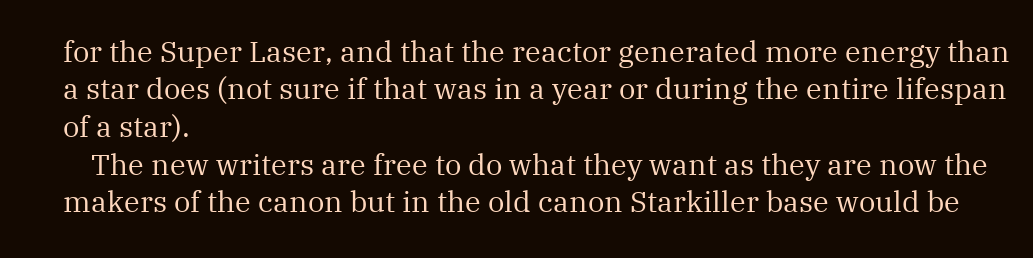for the Super Laser, and that the reactor generated more energy than a star does (not sure if that was in a year or during the entire lifespan of a star).
    The new writers are free to do what they want as they are now the makers of the canon but in the old canon Starkiller base would be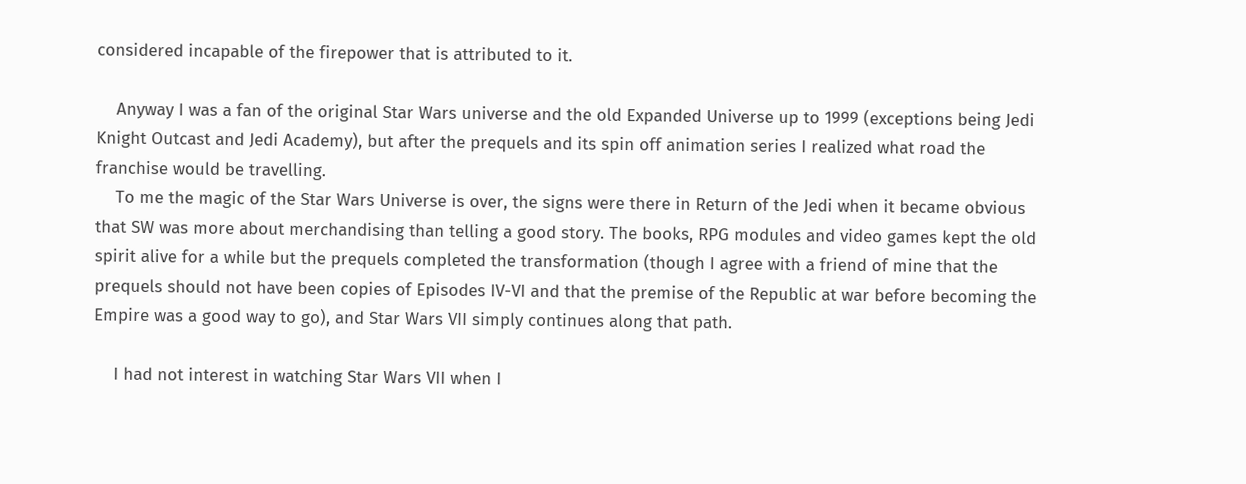considered incapable of the firepower that is attributed to it.

    Anyway I was a fan of the original Star Wars universe and the old Expanded Universe up to 1999 (exceptions being Jedi Knight Outcast and Jedi Academy), but after the prequels and its spin off animation series I realized what road the franchise would be travelling.
    To me the magic of the Star Wars Universe is over, the signs were there in Return of the Jedi when it became obvious that SW was more about merchandising than telling a good story. The books, RPG modules and video games kept the old spirit alive for a while but the prequels completed the transformation (though I agree with a friend of mine that the prequels should not have been copies of Episodes IV-VI and that the premise of the Republic at war before becoming the Empire was a good way to go), and Star Wars VII simply continues along that path.

    I had not interest in watching Star Wars VII when I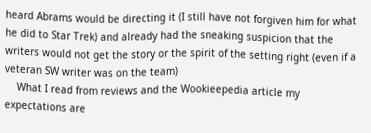heard Abrams would be directing it (I still have not forgiven him for what he did to Star Trek) and already had the sneaking suspicion that the writers would not get the story or the spirit of the setting right (even if a veteran SW writer was on the team)
    What I read from reviews and the Wookieepedia article my expectations are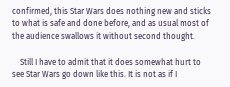confirmed, this Star Wars does nothing new and sticks to what is safe and done before, and as usual most of the audience swallows it without second thought.

    Still I have to admit that it does somewhat hurt to see Star Wars go down like this. It is not as if I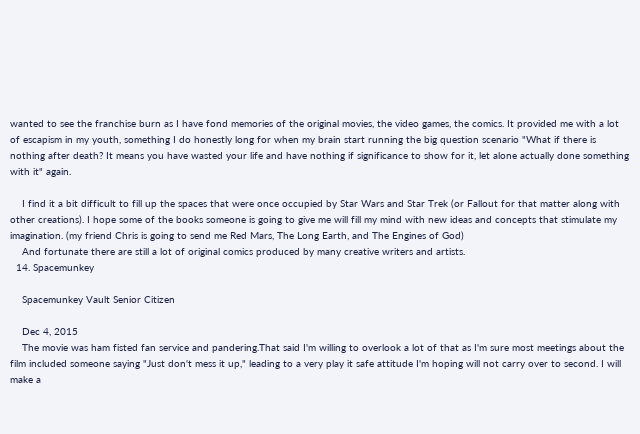wanted to see the franchise burn as I have fond memories of the original movies, the video games, the comics. It provided me with a lot of escapism in my youth, something I do honestly long for when my brain start running the big question scenario "What if there is nothing after death? It means you have wasted your life and have nothing if significance to show for it, let alone actually done something with it" again.

    I find it a bit difficult to fill up the spaces that were once occupied by Star Wars and Star Trek (or Fallout for that matter along with other creations). I hope some of the books someone is going to give me will fill my mind with new ideas and concepts that stimulate my imagination. (my friend Chris is going to send me Red Mars, The Long Earth, and The Engines of God)
    And fortunate there are still a lot of original comics produced by many creative writers and artists.
  14. Spacemunkey

    Spacemunkey Vault Senior Citizen

    Dec 4, 2015
    The movie was ham fisted fan service and pandering.That said I'm willing to overlook a lot of that as I'm sure most meetings about the film included someone saying "Just don't mess it up," leading to a very play it safe attitude I'm hoping will not carry over to second. I will make a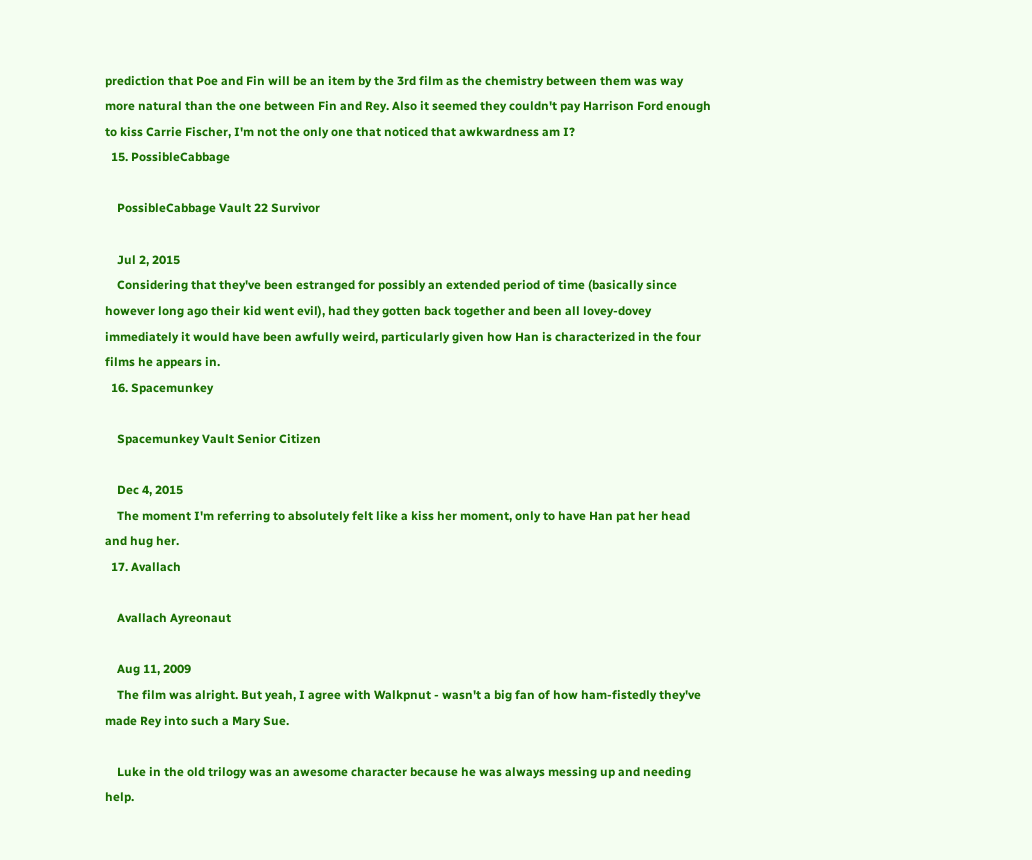prediction that Poe and Fin will be an item by the 3rd film as the chemistry between them was way more natural than the one between Fin and Rey. Also it seemed they couldn't pay Harrison Ford enough to kiss Carrie Fischer, I'm not the only one that noticed that awkwardness am I?
  15. PossibleCabbage

    PossibleCabbage Vault 22 Survivor

    Jul 2, 2015
    Considering that they've been estranged for possibly an extended period of time (basically since however long ago their kid went evil), had they gotten back together and been all lovey-dovey immediately it would have been awfully weird, particularly given how Han is characterized in the four films he appears in.
  16. Spacemunkey

    Spacemunkey Vault Senior Citizen

    Dec 4, 2015
    The moment I'm referring to absolutely felt like a kiss her moment, only to have Han pat her head and hug her.
  17. Avallach

    Avallach Ayreonaut

    Aug 11, 2009
    The film was alright. But yeah, I agree with Walkpnut - wasn't a big fan of how ham-fistedly they've made Rey into such a Mary Sue.

    Luke in the old trilogy was an awesome character because he was always messing up and needing help.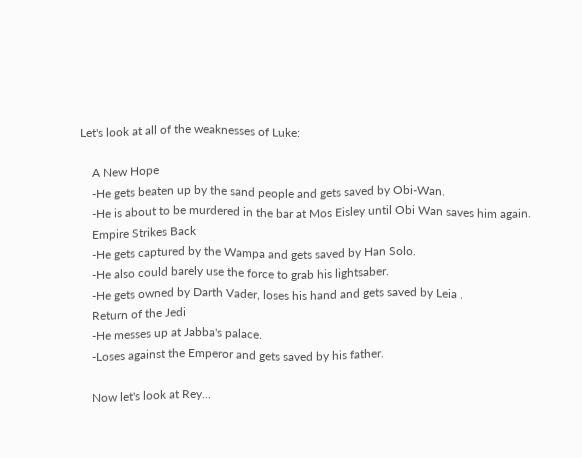Let's look at all of the weaknesses of Luke:

    A New Hope
    -He gets beaten up by the sand people and gets saved by Obi-Wan.
    -He is about to be murdered in the bar at Mos Eisley until Obi Wan saves him again.
    Empire Strikes Back
    -He gets captured by the Wampa and gets saved by Han Solo.
    -He also could barely use the force to grab his lightsaber.
    -He gets owned by Darth Vader, loses his hand and gets saved by Leia .
    Return of the Jedi
    -He messes up at Jabba's palace.
    -Loses against the Emperor and gets saved by his father.

    Now let's look at Rey...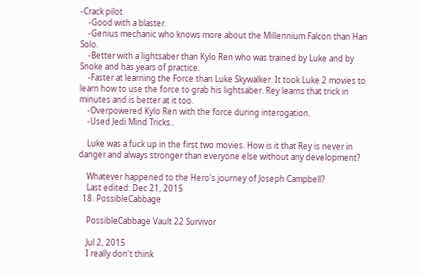-Crack pilot.
    -Good with a blaster.
    -Genius mechanic who knows more about the Millennium Falcon than Han Solo.
    -Better with a lightsaber than Kylo Ren who was trained by Luke and by Snoke and has years of practice.
    -Faster at learning the Force than Luke Skywalker. It took Luke 2 movies to learn how to use the force to grab his lightsaber. Rey learns that trick in minutes and is better at it too.
    -Overpowered Kylo Ren with the force during interogation.
    -Used Jedi Mind Tricks..

    Luke was a fuck up in the first two movies. How is it that Rey is never in danger and always stronger than everyone else without any development?

    Whatever happened to the Hero's journey of Joseph Campbell?
    Last edited: Dec 21, 2015
  18. PossibleCabbage

    PossibleCabbage Vault 22 Survivor

    Jul 2, 2015
    I really don't think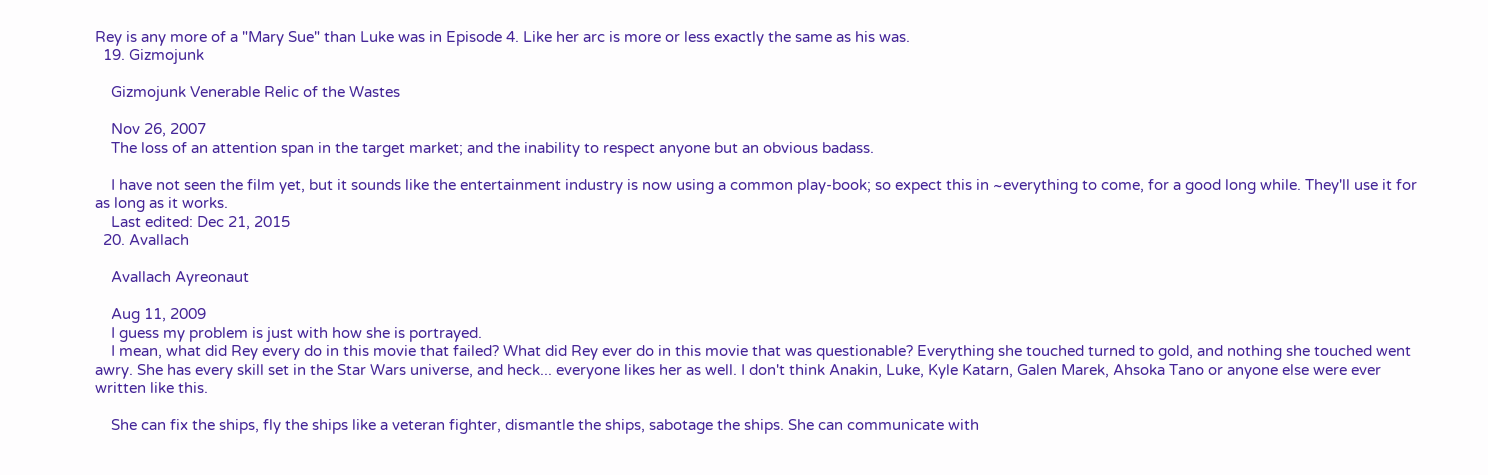Rey is any more of a "Mary Sue" than Luke was in Episode 4. Like her arc is more or less exactly the same as his was.
  19. Gizmojunk

    Gizmojunk Venerable Relic of the Wastes

    Nov 26, 2007
    The loss of an attention span in the target market; and the inability to respect anyone but an obvious badass.

    I have not seen the film yet, but it sounds like the entertainment industry is now using a common play-book; so expect this in ~everything to come, for a good long while. They'll use it for as long as it works.
    Last edited: Dec 21, 2015
  20. Avallach

    Avallach Ayreonaut

    Aug 11, 2009
    I guess my problem is just with how she is portrayed.
    I mean, what did Rey every do in this movie that failed? What did Rey ever do in this movie that was questionable? Everything she touched turned to gold, and nothing she touched went awry. She has every skill set in the Star Wars universe, and heck... everyone likes her as well. I don't think Anakin, Luke, Kyle Katarn, Galen Marek, Ahsoka Tano or anyone else were ever written like this.

    She can fix the ships, fly the ships like a veteran fighter, dismantle the ships, sabotage the ships. She can communicate with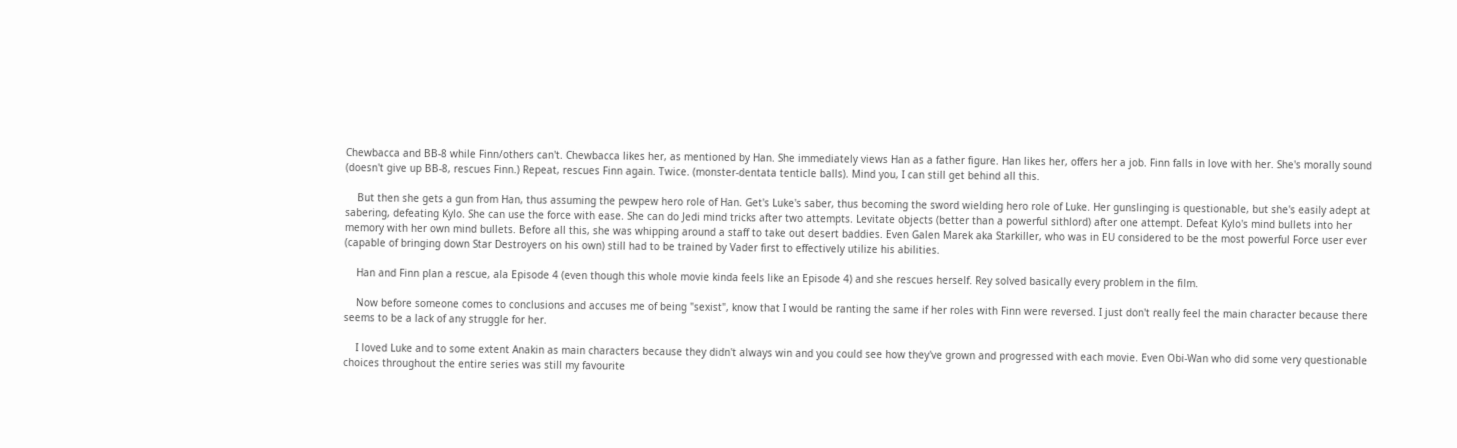Chewbacca and BB-8 while Finn/others can't. Chewbacca likes her, as mentioned by Han. She immediately views Han as a father figure. Han likes her, offers her a job. Finn falls in love with her. She's morally sound (doesn't give up BB-8, rescues Finn.) Repeat, rescues Finn again. Twice. (monster-dentata tenticle balls). Mind you, I can still get behind all this.

    But then she gets a gun from Han, thus assuming the pewpew hero role of Han. Get's Luke's saber, thus becoming the sword wielding hero role of Luke. Her gunslinging is questionable, but she's easily adept at sabering, defeating Kylo. She can use the force with ease. She can do Jedi mind tricks after two attempts. Levitate objects (better than a powerful sithlord) after one attempt. Defeat Kylo's mind bullets into her memory with her own mind bullets. Before all this, she was whipping around a staff to take out desert baddies. Even Galen Marek aka Starkiller, who was in EU considered to be the most powerful Force user ever (capable of bringing down Star Destroyers on his own) still had to be trained by Vader first to effectively utilize his abilities.

    Han and Finn plan a rescue, ala Episode 4 (even though this whole movie kinda feels like an Episode 4) and she rescues herself. Rey solved basically every problem in the film.

    Now before someone comes to conclusions and accuses me of being "sexist", know that I would be ranting the same if her roles with Finn were reversed. I just don't really feel the main character because there seems to be a lack of any struggle for her.

    I loved Luke and to some extent Anakin as main characters because they didn't always win and you could see how they've grown and progressed with each movie. Even Obi-Wan who did some very questionable choices throughout the entire series was still my favourite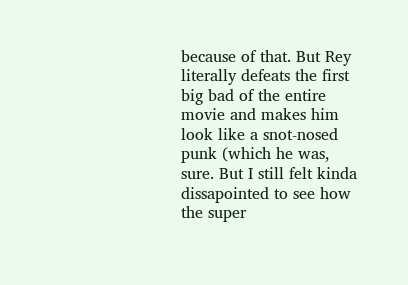because of that. But Rey literally defeats the first big bad of the entire movie and makes him look like a snot-nosed punk (which he was, sure. But I still felt kinda dissapointed to see how the super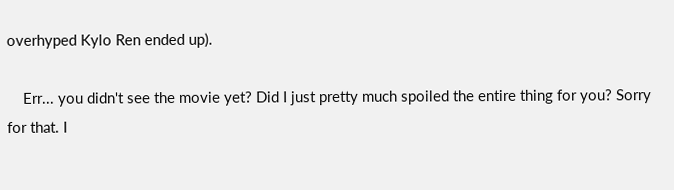overhyped Kylo Ren ended up).

    Err... you didn't see the movie yet? Did I just pretty much spoiled the entire thing for you? Sorry for that. I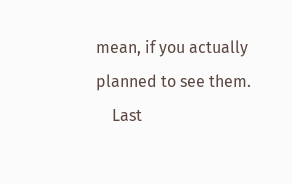mean, if you actually planned to see them.
    Last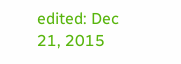edited: Dec 21, 2015